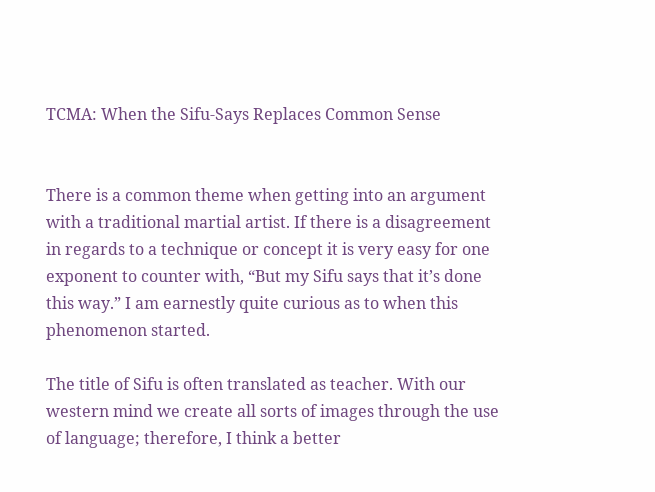TCMA: When the Sifu-Says Replaces Common Sense


There is a common theme when getting into an argument with a traditional martial artist. If there is a disagreement in regards to a technique or concept it is very easy for one exponent to counter with, “But my Sifu says that it’s done this way.” I am earnestly quite curious as to when this phenomenon started.

The title of Sifu is often translated as teacher. With our western mind we create all sorts of images through the use of language; therefore, I think a better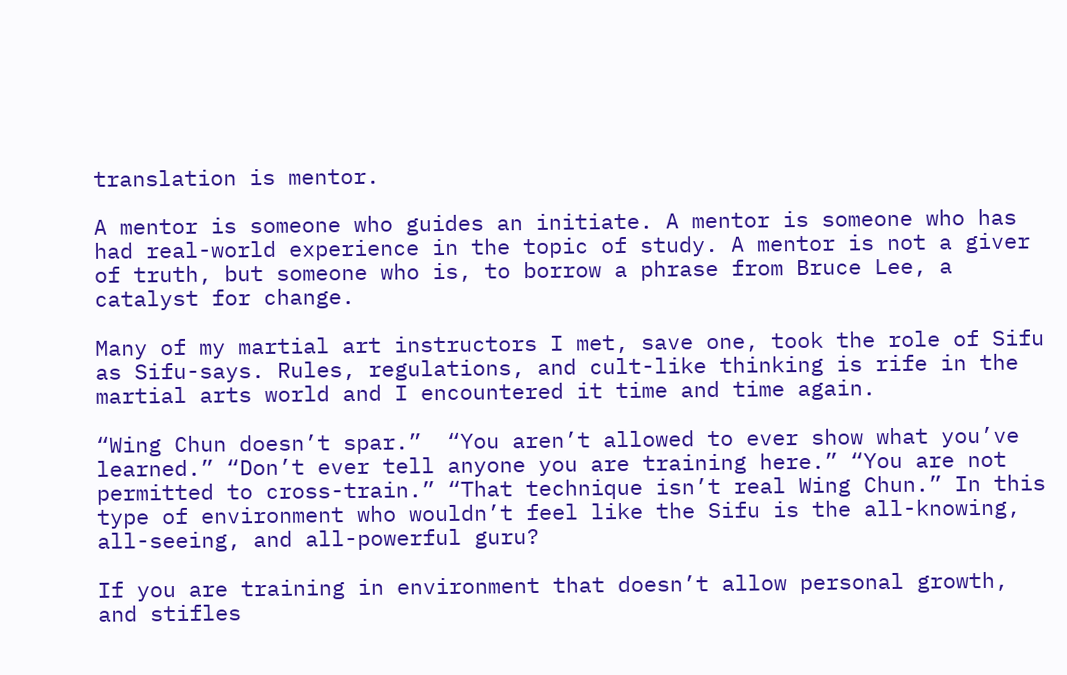translation is mentor.

A mentor is someone who guides an initiate. A mentor is someone who has had real-world experience in the topic of study. A mentor is not a giver of truth, but someone who is, to borrow a phrase from Bruce Lee, a catalyst for change.

Many of my martial art instructors I met, save one, took the role of Sifu as Sifu-says. Rules, regulations, and cult-like thinking is rife in the martial arts world and I encountered it time and time again.

“Wing Chun doesn’t spar.”  “You aren’t allowed to ever show what you’ve learned.” “Don’t ever tell anyone you are training here.” “You are not permitted to cross-train.” “That technique isn’t real Wing Chun.” In this type of environment who wouldn’t feel like the Sifu is the all-knowing, all-seeing, and all-powerful guru?

If you are training in environment that doesn’t allow personal growth, and stifles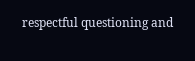respectful questioning and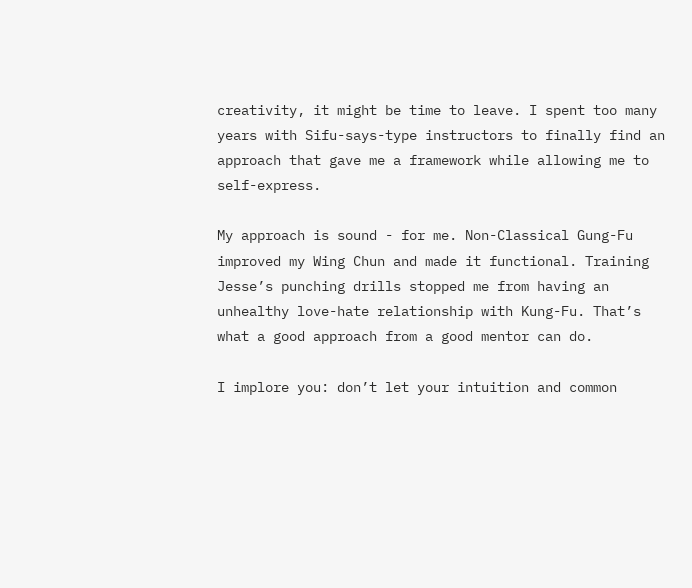creativity, it might be time to leave. I spent too many years with Sifu-says-type instructors to finally find an approach that gave me a framework while allowing me to self-express.

My approach is sound - for me. Non-Classical Gung-Fu improved my Wing Chun and made it functional. Training Jesse’s punching drills stopped me from having an unhealthy love-hate relationship with Kung-Fu. That’s what a good approach from a good mentor can do.

I implore you: don’t let your intuition and common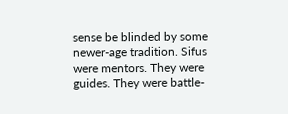sense be blinded by some newer-age tradition. Sifus were mentors. They were guides. They were battle-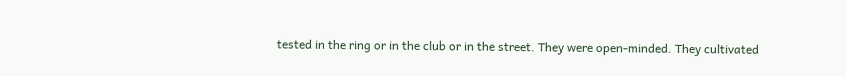tested in the ring or in the club or in the street. They were open-minded. They cultivated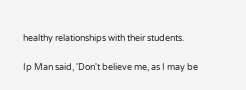healthy relationships with their students.

Ip Man said, 'Don't believe me, as I may be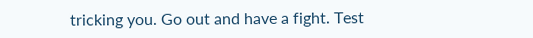tricking you. Go out and have a fight. Test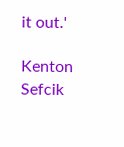it out.'

Kenton Sefcik